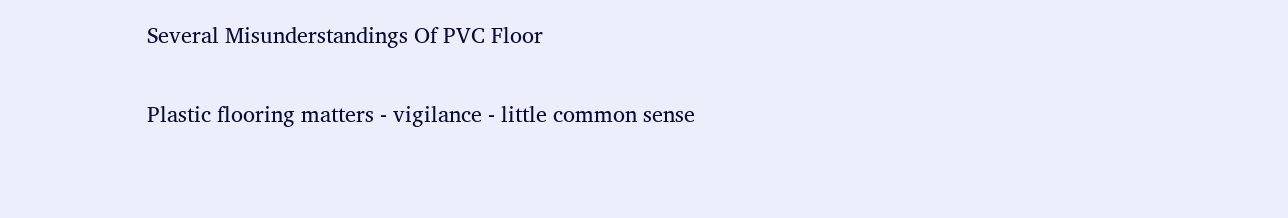Several Misunderstandings Of PVC Floor

Plastic flooring matters - vigilance - little common sense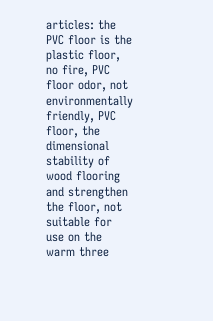articles: the PVC floor is the plastic floor, no fire, PVC floor odor, not environmentally friendly, PVC floor, the dimensional stability of wood flooring and strengthen the floor, not suitable for use on the warm three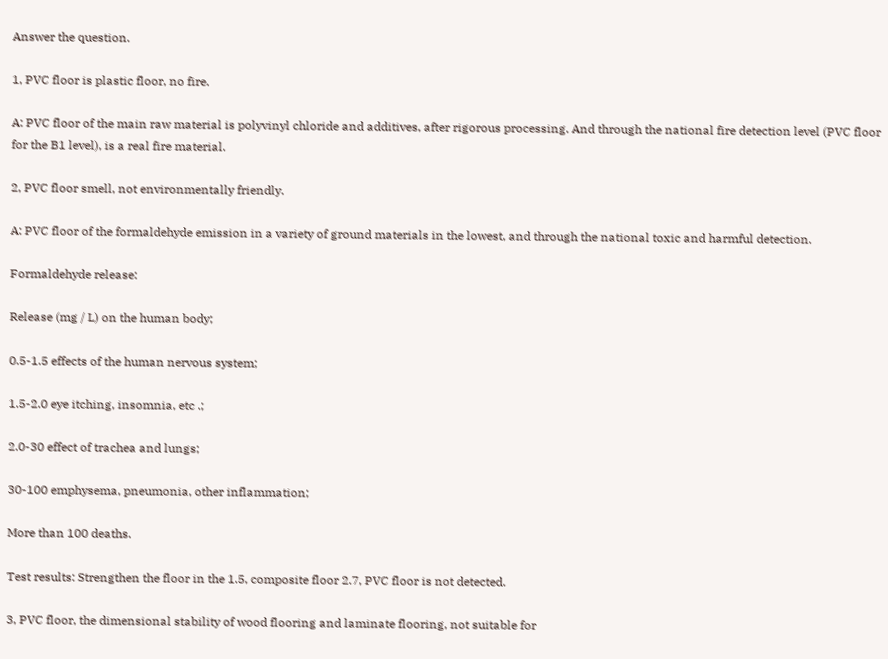Answer the question.

1, PVC floor is plastic floor, no fire.

A: PVC floor of the main raw material is polyvinyl chloride and additives, after rigorous processing. And through the national fire detection level (PVC floor for the B1 level), is a real fire material.

2, PVC floor smell, not environmentally friendly.

A: PVC floor of the formaldehyde emission in a variety of ground materials in the lowest, and through the national toxic and harmful detection.

Formaldehyde release:

Release (mg / L) on the human body;

0.5-1.5 effects of the human nervous system;

1.5-2.0 eye itching, insomnia, etc .;

2.0-30 effect of trachea and lungs;

30-100 emphysema, pneumonia, other inflammation;

More than 100 deaths.

Test results: Strengthen the floor in the 1.5, composite floor 2.7, PVC floor is not detected.

3, PVC floor, the dimensional stability of wood flooring and laminate flooring, not suitable for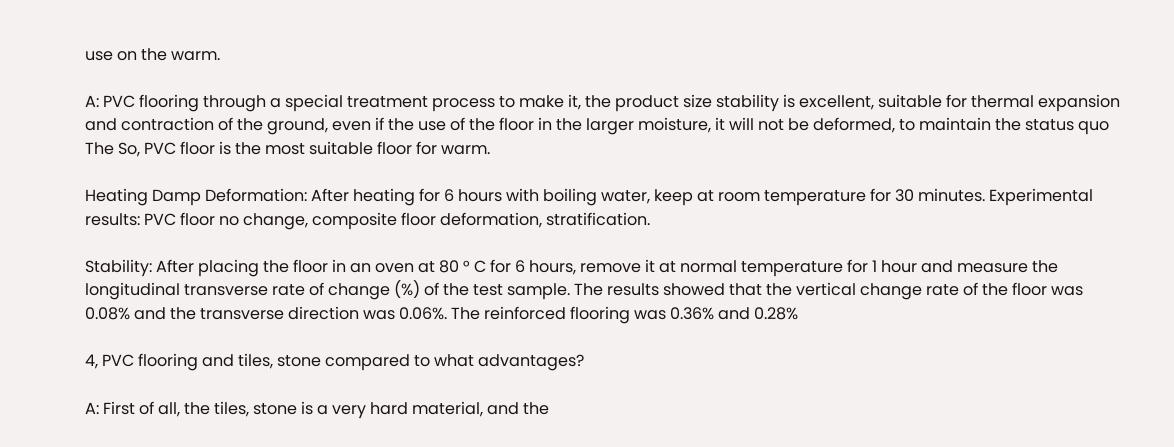use on the warm.

A: PVC flooring through a special treatment process to make it, the product size stability is excellent, suitable for thermal expansion and contraction of the ground, even if the use of the floor in the larger moisture, it will not be deformed, to maintain the status quo The So, PVC floor is the most suitable floor for warm.

Heating Damp Deformation: After heating for 6 hours with boiling water, keep at room temperature for 30 minutes. Experimental results: PVC floor no change, composite floor deformation, stratification.

Stability: After placing the floor in an oven at 80 ° C for 6 hours, remove it at normal temperature for 1 hour and measure the longitudinal transverse rate of change (%) of the test sample. The results showed that the vertical change rate of the floor was 0.08% and the transverse direction was 0.06%. The reinforced flooring was 0.36% and 0.28%

4, PVC flooring and tiles, stone compared to what advantages?

A: First of all, the tiles, stone is a very hard material, and the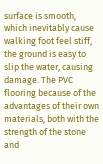surface is smooth, which inevitably cause walking foot feel stiff, the ground is easy to slip the water, causing damage. The PVC flooring because of the advantages of their own materials, both with the strength of the stone and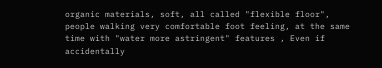organic materials, soft, all called "flexible floor", people walking very comfortable foot feeling, at the same time with "water more astringent" features , Even if accidentally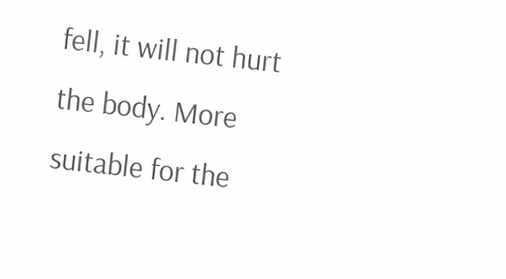fell, it will not hurt the body. More suitable for the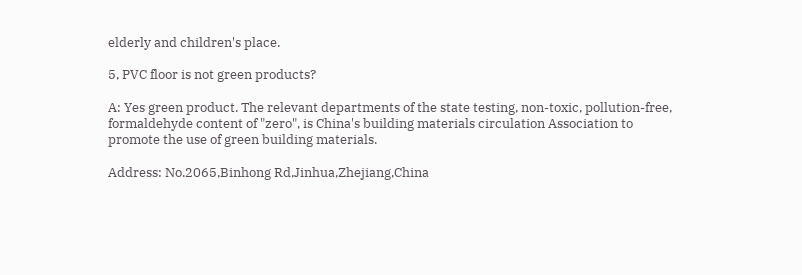elderly and children's place.

5, PVC floor is not green products?

A: Yes green product. The relevant departments of the state testing, non-toxic, pollution-free, formaldehyde content of "zero", is China's building materials circulation Association to promote the use of green building materials.

Address: No.2065,Binhong Rd,Jinhua,Zhejiang,China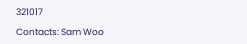321017

Contacts: Sam Woo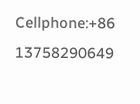Cellphone:+86 13758290649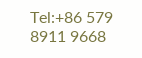Tel:+86 579 8911 9668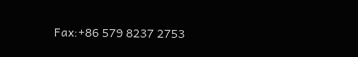Fax:+86 579 8237 2753